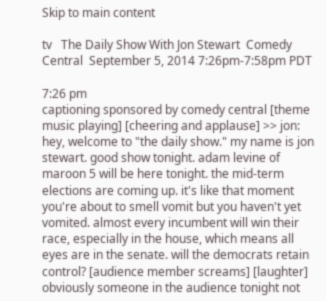Skip to main content

tv   The Daily Show With Jon Stewart  Comedy Central  September 5, 2014 7:26pm-7:58pm PDT

7:26 pm
captioning sponsored by comedy central [theme music playing] [cheering and applause] >> jon: hey, welcome to "the daily show." my name is jon stewart. good show tonight. adam levine of maroon 5 will be here tonight. the mid-term elections are coming up. it's like that moment you're about to smell vomit but you haven't yet vomited. almost every incumbent will win their race, especially in the house, which means all eyes are in the senate. will the democrats retain control? [audience member screams] [laughter] obviously someone in the audience tonight not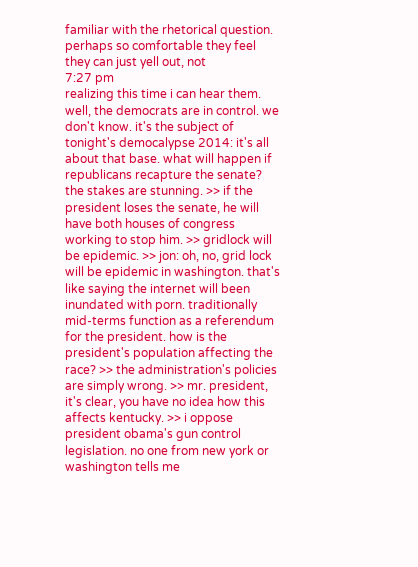familiar with the rhetorical question. perhaps so comfortable they feel they can just yell out, not
7:27 pm
realizing this time i can hear them. well, the democrats are in control. we don't know. it's the subject of tonight's democalypse 2014: it's all about that base. what will happen if republicans recapture the senate? the stakes are stunning. >> if the president loses the senate, he will have both houses of congress working to stop him. >> gridlock will be epidemic. >> jon: oh, no, grid lock will be epidemic in washington. that's like saying the internet will been inundated with porn. traditionally mid-terms function as a referendum for the president. how is the president's population affecting the race? >> the administration's policies are simply wrong. >> mr. president, it's clear, you have no idea how this affects kentucky. >> i oppose president obama's gun control legislation. no one from new york or washington tells me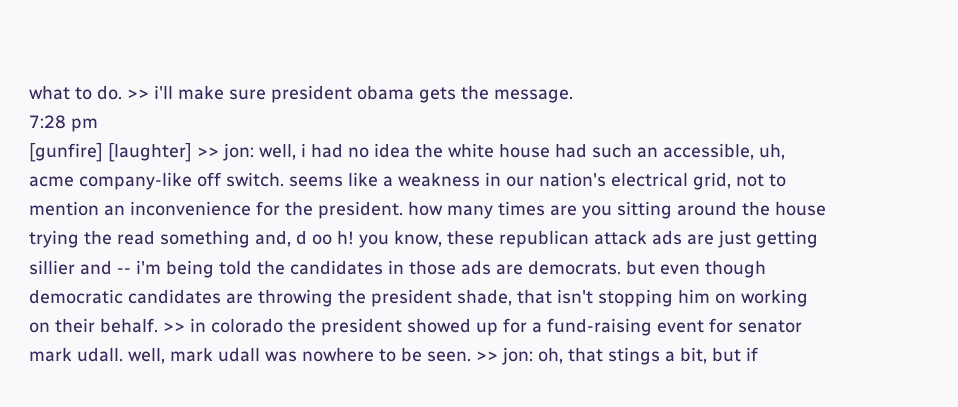what to do. >> i'll make sure president obama gets the message.
7:28 pm
[gunfire] [laughter] >> jon: well, i had no idea the white house had such an accessible, uh, acme company-like off switch. seems like a weakness in our nation's electrical grid, not to mention an inconvenience for the president. how many times are you sitting around the house trying the read something and, d oo h! you know, these republican attack ads are just getting sillier and -- i'm being told the candidates in those ads are democrats. but even though democratic candidates are throwing the president shade, that isn't stopping him on working on their behalf. >> in colorado the president showed up for a fund-raising event for senator mark udall. well, mark udall was nowhere to be seen. >> jon: oh, that stings a bit, but if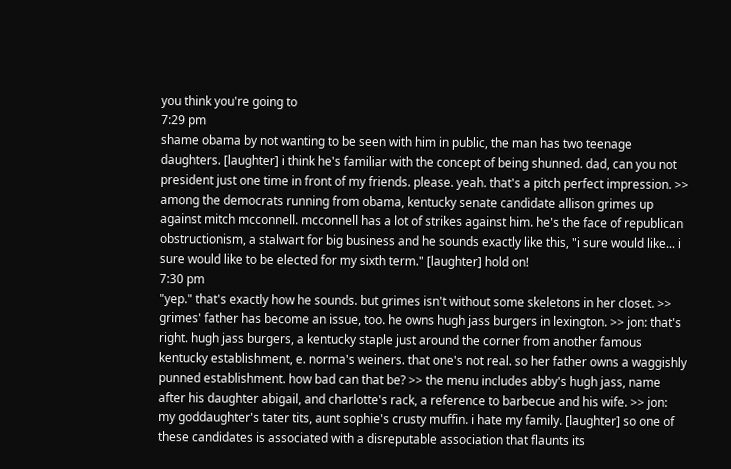you think you're going to
7:29 pm
shame obama by not wanting to be seen with him in public, the man has two teenage daughters. [laughter] i think he's familiar with the concept of being shunned. dad, can you not president just one time in front of my friends. please. yeah. that's a pitch perfect impression. >> among the democrats running from obama, kentucky senate candidate allison grimes up against mitch mcconnell. mcconnell has a lot of strikes against him. he's the face of republican obstructionism, a stalwart for big business and he sounds exactly like this, "i sure would like... i sure would like to be elected for my sixth term." [laughter] hold on!
7:30 pm
"yep." that's exactly how he sounds. but grimes isn't without some skeletons in her closet. >> grimes' father has become an issue, too. he owns hugh jass burgers in lexington. >> jon: that's right. hugh jass burgers, a kentucky staple just around the corner from another famous kentucky establishment, e. norma's weiners. that one's not real. so her father owns a waggishly punned establishment. how bad can that be? >> the menu includes abby's hugh jass, name after his daughter abigail, and charlotte's rack, a reference to barbecue and his wife. >> jon: my goddaughter's tater tits, aunt sophie's crusty muffin. i hate my family. [laughter] so one of these candidates is associated with a disreputable association that flaunts its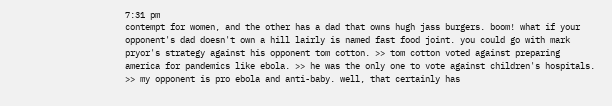7:31 pm
contempt for women, and the other has a dad that owns hugh jass burgers. boom! what if your opponent's dad doesn't own a hill lairly is named fast food joint. you could go with mark pryor's strategy against his opponent tom cotton. >> tom cotton voted against preparing america for pandemics like ebola. >> he was the only one to vote against children's hospitals. >> my opponent is pro ebola and anti-baby. well, that certainly has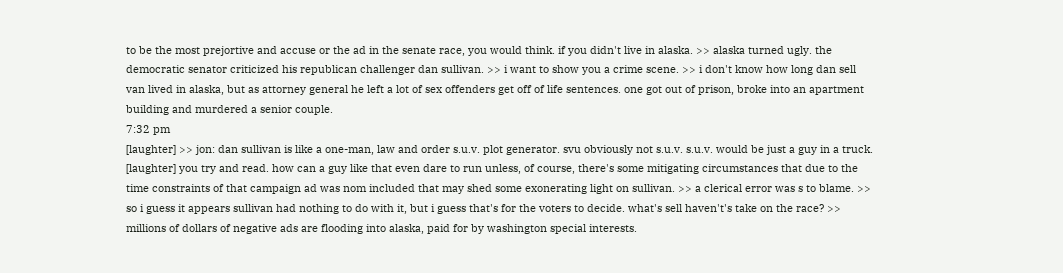to be the most prejortive and accuse or the ad in the senate race, you would think. if you didn't live in alaska. >> alaska turned ugly. the democratic senator criticized his republican challenger dan sullivan. >> i want to show you a crime scene. >> i don't know how long dan sell van lived in alaska, but as attorney general he left a lot of sex offenders get off of life sentences. one got out of prison, broke into an apartment building and murdered a senior couple.
7:32 pm
[laughter] >> jon: dan sullivan is like a one-man, law and order s.u.v. plot generator. svu obviously not s.u.v. s.u.v. would be just a guy in a truck. [laughter] you try and read. how can a guy like that even dare to run unless, of course, there's some mitigating circumstances that due to the time constraints of that campaign ad was nom included that may shed some exonerating light on sullivan. >> a clerical error was s to blame. >> so i guess it appears sullivan had nothing to do with it, but i guess that's for the voters to decide. what's sell haven't's take on the race? >> millions of dollars of negative ads are flooding into alaska, paid for by washington special interests.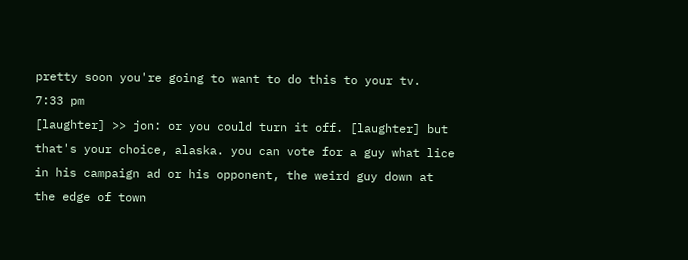pretty soon you're going to want to do this to your tv.
7:33 pm
[laughter] >> jon: or you could turn it off. [laughter] but that's your choice, alaska. you can vote for a guy what lice in his campaign ad or his opponent, the weird guy down at the edge of town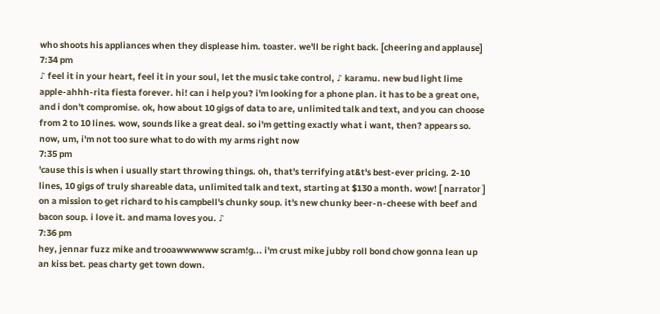who shoots his appliances when they displease him. toaster. we'll be right back. [cheering and applause]
7:34 pm
♪ feel it in your heart, feel it in your soul, let the music take control, ♪ karamu. new bud light lime apple-ahhh-rita fiesta forever. hi! can i help you? i'm looking for a phone plan. it has to be a great one, and i don't compromise. ok, how about 10 gigs of data to are, unlimited talk and text, and you can choose from 2 to 10 lines. wow, sounds like a great deal. so i'm getting exactly what i want, then? appears so. now, um, i'm not too sure what to do with my arms right now
7:35 pm
'cause this is when i usually start throwing things. oh, that's terrifying at&t's best-ever pricing. 2-10 lines, 10 gigs of truly shareable data, unlimited talk and text, starting at $130 a month. wow! [ narrator ] on a mission to get richard to his campbell's chunky soup. it's new chunky beer-n-cheese with beef and bacon soup. i love it. and mama loves you. ♪
7:36 pm
hey, jennar fuzz mike and trooawwwwww scram!g... i'm crust mike jubby roll bond chow gonna lean up an kiss bet. peas charty get town down.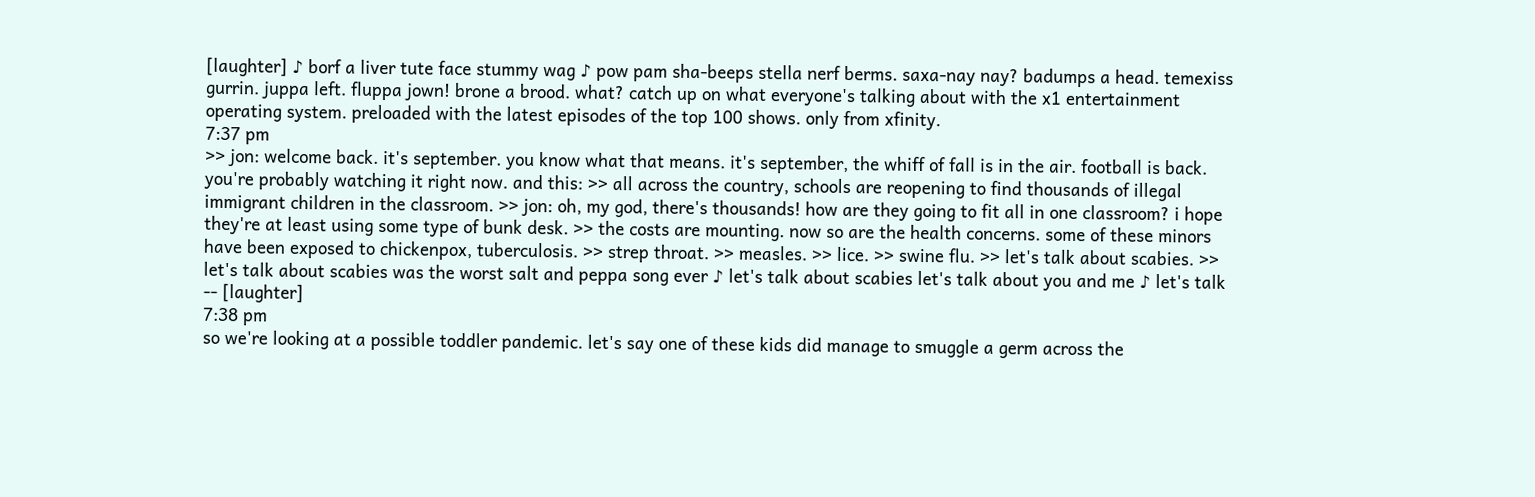[laughter] ♪ borf a liver tute face stummy wag ♪ pow pam sha-beeps stella nerf berms. saxa-nay nay? badumps a head. temexiss gurrin. juppa left. fluppa jown! brone a brood. what? catch up on what everyone's talking about with the x1 entertainment operating system. preloaded with the latest episodes of the top 100 shows. only from xfinity.
7:37 pm
>> jon: welcome back. it's september. you know what that means. it's september, the whiff of fall is in the air. football is back. you're probably watching it right now. and this: >> all across the country, schools are reopening to find thousands of illegal immigrant children in the classroom. >> jon: oh, my god, there's thousands! how are they going to fit all in one classroom? i hope they're at least using some type of bunk desk. >> the costs are mounting. now so are the health concerns. some of these minors have been exposed to chickenpox, tuberculosis. >> strep throat. >> measles. >> lice. >> swine flu. >> let's talk about scabies. >> let's talk about scabies was the worst salt and peppa song ever ♪ let's talk about scabies let's talk about you and me ♪ let's talk -- [laughter]
7:38 pm
so we're looking at a possible toddler pandemic. let's say one of these kids did manage to smuggle a germ across the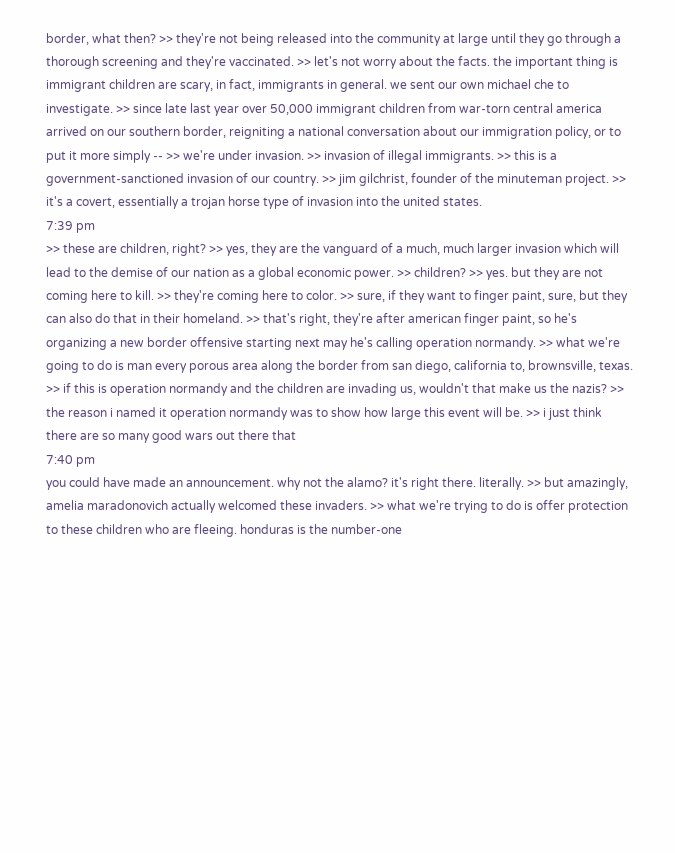border, what then? >> they're not being released into the community at large until they go through a thorough screening and they're vaccinated. >> let's not worry about the facts. the important thing is immigrant children are scary, in fact, immigrants in general. we sent our own michael che to investigate. >> since late last year over 50,000 immigrant children from war-torn central america arrived on our southern border, reigniting a national conversation about our immigration policy, or to put it more simply -- >> we're under invasion. >> invasion of illegal immigrants. >> this is a government-sanctioned invasion of our country. >> jim gilchrist, founder of the minuteman project. >> it's a covert, essentially a trojan horse type of invasion into the united states.
7:39 pm
>> these are children, right? >> yes, they are the vanguard of a much, much larger invasion which will lead to the demise of our nation as a global economic power. >> children? >> yes. but they are not coming here to kill. >> they're coming here to color. >> sure, if they want to finger paint, sure, but they can also do that in their homeland. >> that's right, they're after american finger paint, so he's organizing a new border offensive starting next may he's calling operation normandy. >> what we're going to do is man every porous area along the border from san diego, california to, brownsville, texas. >> if this is operation normandy and the children are invading us, wouldn't that make us the nazis? >> the reason i named it operation normandy was to show how large this event will be. >> i just think there are so many good wars out there that
7:40 pm
you could have made an announcement. why not the alamo? it's right there. literally. >> but amazingly, amelia maradonovich actually welcomed these invaders. >> what we're trying to do is offer protection to these children who are fleeing. honduras is the number-one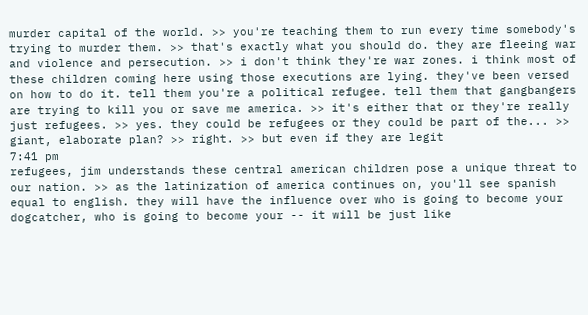murder capital of the world. >> you're teaching them to run every time somebody's trying to murder them. >> that's exactly what you should do. they are fleeing war and violence and persecution. >> i don't think they're war zones. i think most of these children coming here using those executions are lying. they've been versed on how to do it. tell them you're a political refugee. tell them that gangbangers are trying to kill you or save me america. >> it's either that or they're really just refugees. >> yes. they could be refugees or they could be part of the... >> giant, elaborate plan? >> right. >> but even if they are legit
7:41 pm
refugees, jim understands these central american children pose a unique threat to our nation. >> as the latinization of america continues on, you'll see spanish equal to english. they will have the influence over who is going to become your dogcatcher, who is going to become your -- it will be just like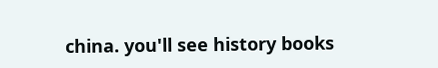china. you'll see history books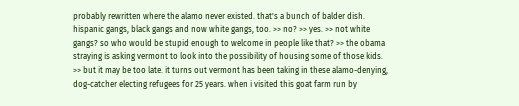probably rewritten where the alamo never existed. that's a bunch of balder dish. hispanic gangs, black gangs and now white gangs, too. >> no? >> yes. >> not white gangs? so who would be stupid enough to welcome in people like that? >> the obama straying is asking vermont to look into the possibility of housing some of those kids. >> but it may be too late. it turns out vermont has been taking in these alamo-denying, dog-catcher electing refugees for 25 years. when i visited this goat farm run by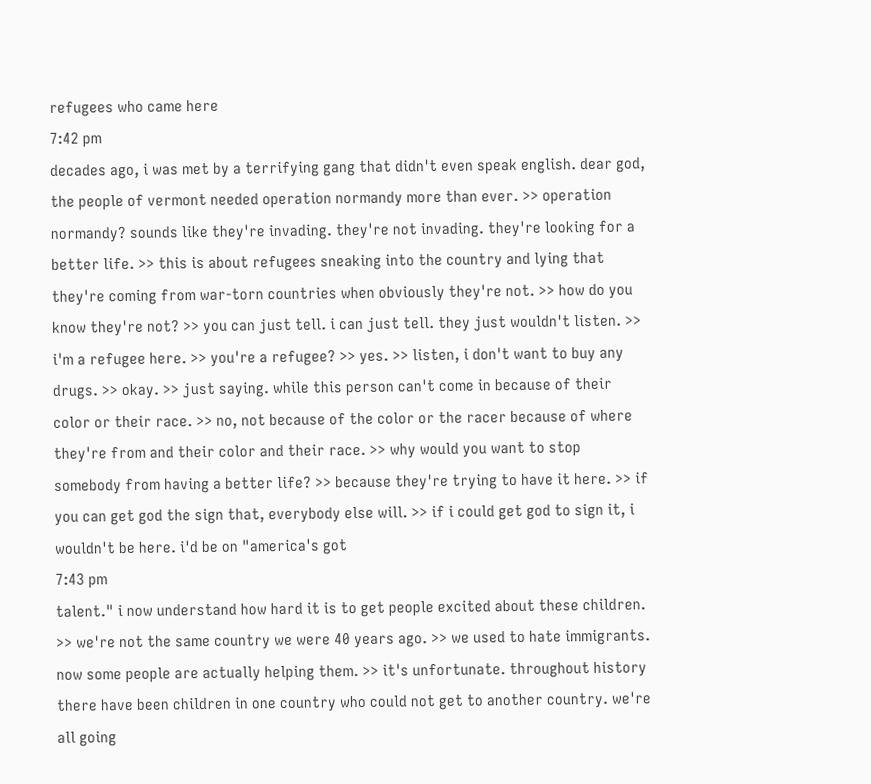refugees who came here
7:42 pm
decades ago, i was met by a terrifying gang that didn't even speak english. dear god, the people of vermont needed operation normandy more than ever. >> operation normandy? sounds like they're invading. they're not invading. they're looking for a better life. >> this is about refugees sneaking into the country and lying that they're coming from war-torn countries when obviously they're not. >> how do you know they're not? >> you can just tell. i can just tell. they just wouldn't listen. >> i'm a refugee here. >> you're a refugee? >> yes. >> listen, i don't want to buy any drugs. >> okay. >> just saying. while this person can't come in because of their color or their race. >> no, not because of the color or the racer because of where they're from and their color and their race. >> why would you want to stop somebody from having a better life? >> because they're trying to have it here. >> if you can get god the sign that, everybody else will. >> if i could get god to sign it, i wouldn't be here. i'd be on "america's got
7:43 pm
talent." i now understand how hard it is to get people excited about these children. >> we're not the same country we were 40 years ago. >> we used to hate immigrants. now some people are actually helping them. >> it's unfortunate. throughout history there have been children in one country who could not get to another country. we're all going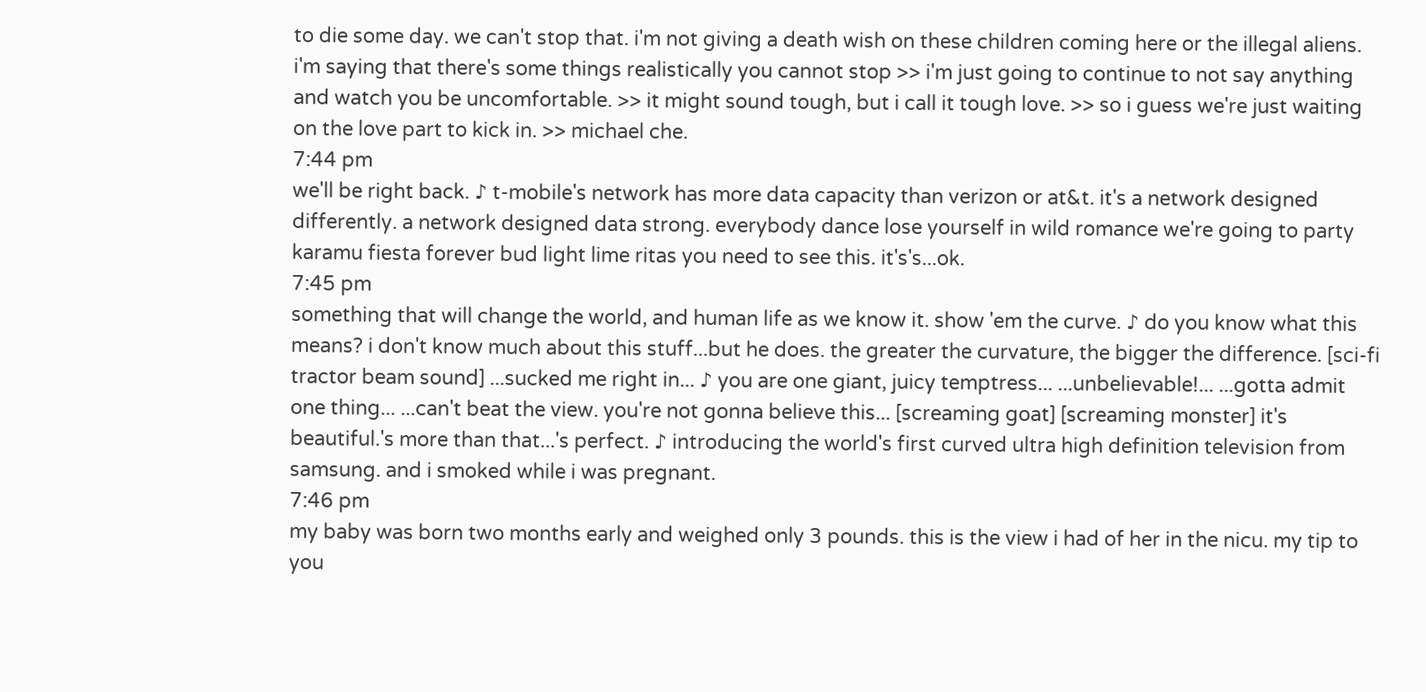to die some day. we can't stop that. i'm not giving a death wish on these children coming here or the illegal aliens. i'm saying that there's some things realistically you cannot stop >> i'm just going to continue to not say anything and watch you be uncomfortable. >> it might sound tough, but i call it tough love. >> so i guess we're just waiting on the love part to kick in. >> michael che.
7:44 pm
we'll be right back. ♪ t-mobile's network has more data capacity than verizon or at&t. it's a network designed differently. a network designed data strong. everybody dance lose yourself in wild romance we're going to party karamu fiesta forever bud light lime ritas you need to see this. it's's...ok.
7:45 pm
something that will change the world, and human life as we know it. show 'em the curve. ♪ do you know what this means? i don't know much about this stuff...but he does. the greater the curvature, the bigger the difference. [sci-fi tractor beam sound] ...sucked me right in... ♪ you are one giant, juicy temptress... ...unbelievable!... ...gotta admit one thing... ...can't beat the view. you're not gonna believe this... [screaming goat] [screaming monster] it's beautiful.'s more than that...'s perfect. ♪ introducing the world's first curved ultra high definition television from samsung. and i smoked while i was pregnant.
7:46 pm
my baby was born two months early and weighed only 3 pounds. this is the view i had of her in the nicu. my tip to you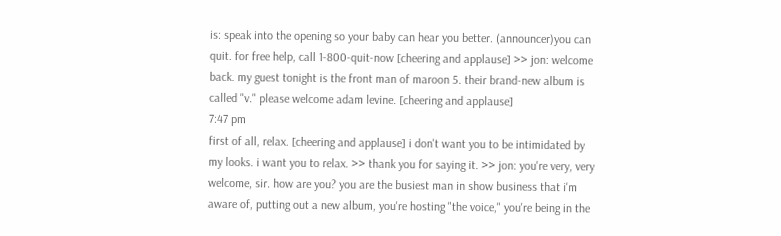is: speak into the opening so your baby can hear you better. (announcer)you can quit. for free help, call 1-800-quit-now [cheering and applause] >> jon: welcome back. my guest tonight is the front man of maroon 5. their brand-new album is called "v." please welcome adam levine. [cheering and applause]
7:47 pm
first of all, relax. [cheering and applause] i don't want you to be intimidated by my looks. i want you to relax. >> thank you for saying it. >> jon: you're very, very welcome, sir. how are you? you are the busiest man in show business that i'm aware of, putting out a new album, you're hosting "the voice," you're being in the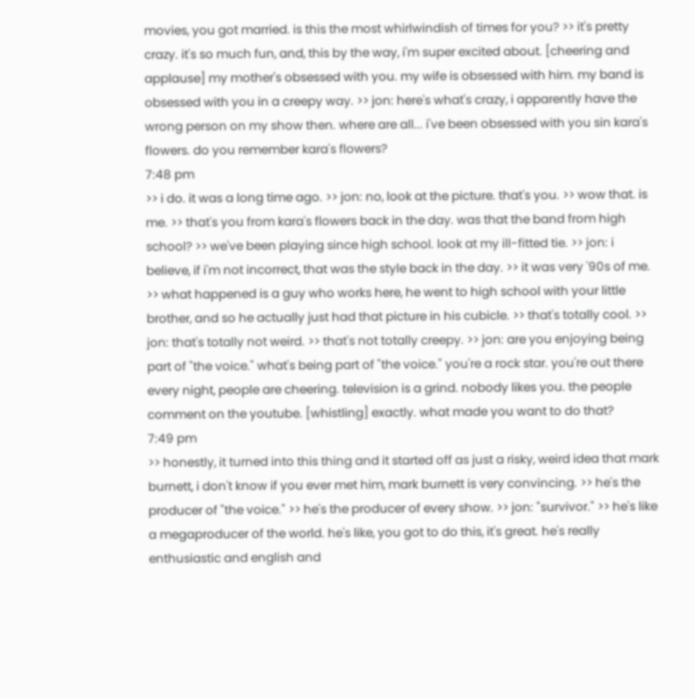movies, you got married. is this the most whirlwindish of times for you? >> it's pretty crazy. it's so much fun, and, this by the way, i'm super excited about. [cheering and applause] my mother's obsessed with you. my wife is obsessed with him. my band is obsessed with you in a creepy way. >> jon: here's what's crazy, i apparently have the wrong person on my show then. where are all... i've been obsessed with you sin kara's flowers. do you remember kara's flowers?
7:48 pm
>> i do. it was a long time ago. >> jon: no, look at the picture. that's you. >> wow that. is me. >> that's you from kara's flowers back in the day. was that the band from high school? >> we've been playing since high school. look at my ill-fitted tie. >> jon: i believe, if i'm not incorrect, that was the style back in the day. >> it was very '90s of me. >> what happened is a guy who works here, he went to high school with your little brother, and so he actually just had that picture in his cubicle. >> that's totally cool. >> jon: that's totally not weird. >> that's not totally creepy. >> jon: are you enjoying being part of "the voice." what's being part of "the voice." you're a rock star. you're out there every night, people are cheering. television is a grind. nobody likes you. the people comment on the youtube. [whistling] exactly. what made you want to do that?
7:49 pm
>> honestly, it turned into this thing and it started off as just a risky, weird idea that mark burnett, i don't know if you ever met him, mark burnett is very convincing. >> he's the producer of "the voice." >> he's the producer of every show. >> jon: "survivor." >> he's like a megaproducer of the world. he's like, you got to do this, it's great. he's really enthusiastic and english and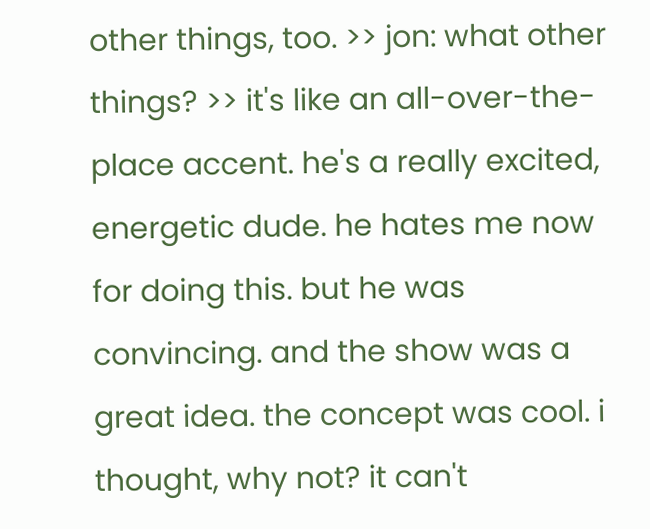other things, too. >> jon: what other things? >> it's like an all-over-the-place accent. he's a really excited, energetic dude. he hates me now for doing this. but he was convincing. and the show was a great idea. the concept was cool. i thought, why not? it can't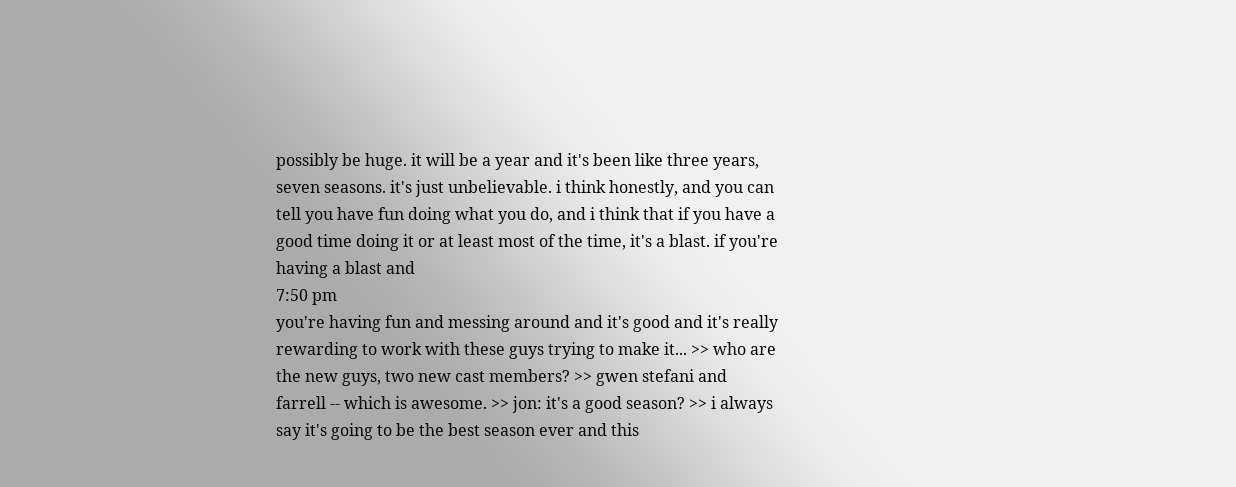possibly be huge. it will be a year and it's been like three years, seven seasons. it's just unbelievable. i think honestly, and you can tell you have fun doing what you do, and i think that if you have a good time doing it or at least most of the time, it's a blast. if you're having a blast and
7:50 pm
you're having fun and messing around and it's good and it's really rewarding to work with these guys trying to make it... >> who are the new guys, two new cast members? >> gwen stefani and farrell -- which is awesome. >> jon: it's a good season? >> i always say it's going to be the best season ever and this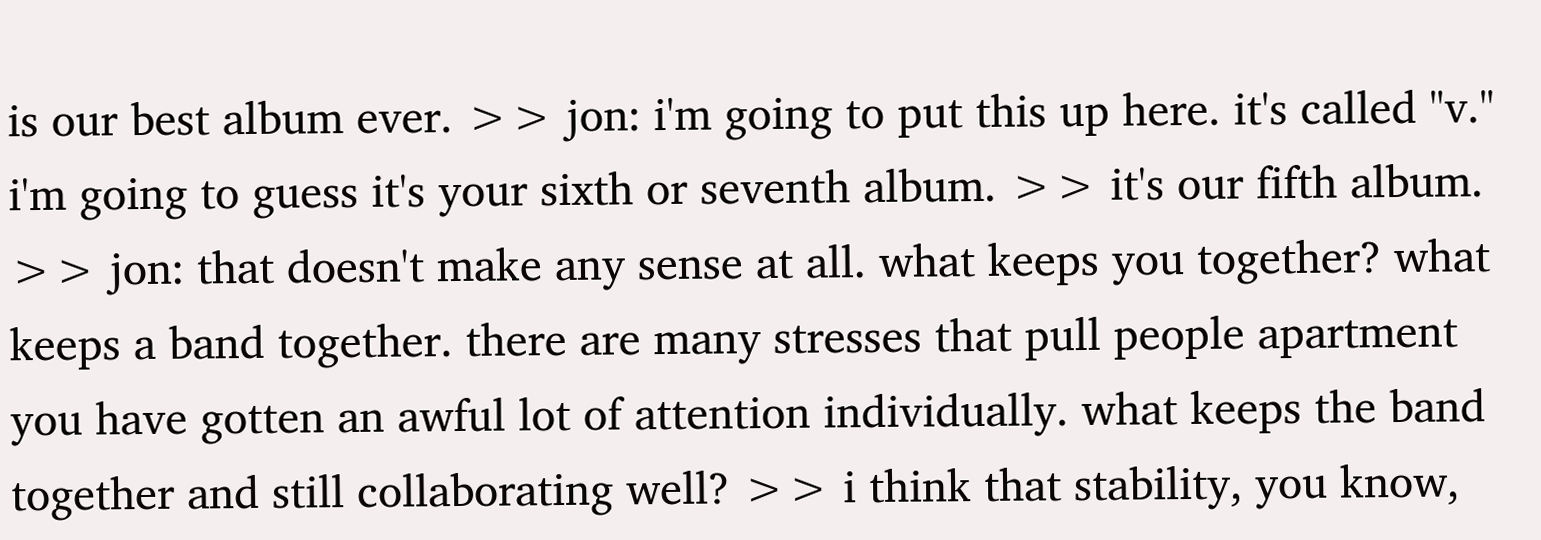is our best album ever. >> jon: i'm going to put this up here. it's called "v." i'm going to guess it's your sixth or seventh album. >> it's our fifth album. >> jon: that doesn't make any sense at all. what keeps you together? what keeps a band together. there are many stresses that pull people apartment you have gotten an awful lot of attention individually. what keeps the band together and still collaborating well? >> i think that stability, you know,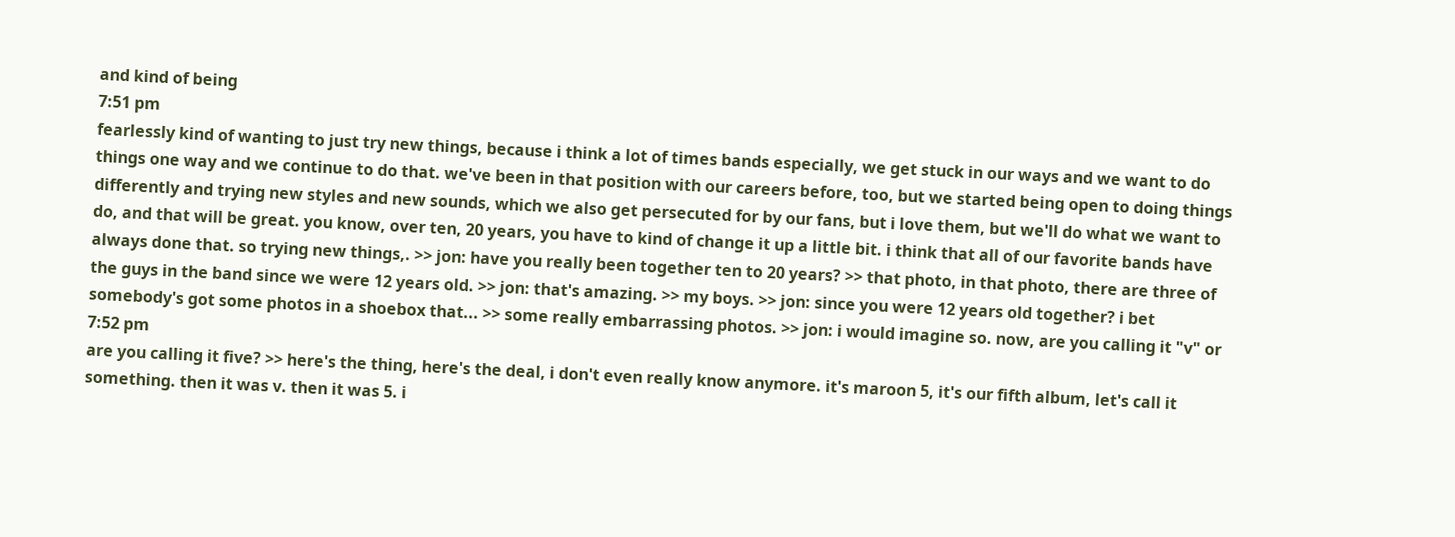and kind of being
7:51 pm
fearlessly kind of wanting to just try new things, because i think a lot of times bands especially, we get stuck in our ways and we want to do things one way and we continue to do that. we've been in that position with our careers before, too, but we started being open to doing things differently and trying new styles and new sounds, which we also get persecuted for by our fans, but i love them, but we'll do what we want to do, and that will be great. you know, over ten, 20 years, you have to kind of change it up a little bit. i think that all of our favorite bands have always done that. so trying new things,. >> jon: have you really been together ten to 20 years? >> that photo, in that photo, there are three of the guys in the band since we were 12 years old. >> jon: that's amazing. >> my boys. >> jon: since you were 12 years old together? i bet somebody's got some photos in a shoebox that... >> some really embarrassing photos. >> jon: i would imagine so. now, are you calling it "v" or
7:52 pm
are you calling it five? >> here's the thing, here's the deal, i don't even really know anymore. it's maroon 5, it's our fifth album, let's call it something. then it was v. then it was 5. i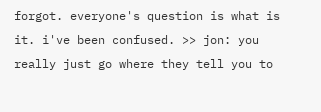forgot. everyone's question is what is it. i've been confused. >> jon: you really just go where they tell you to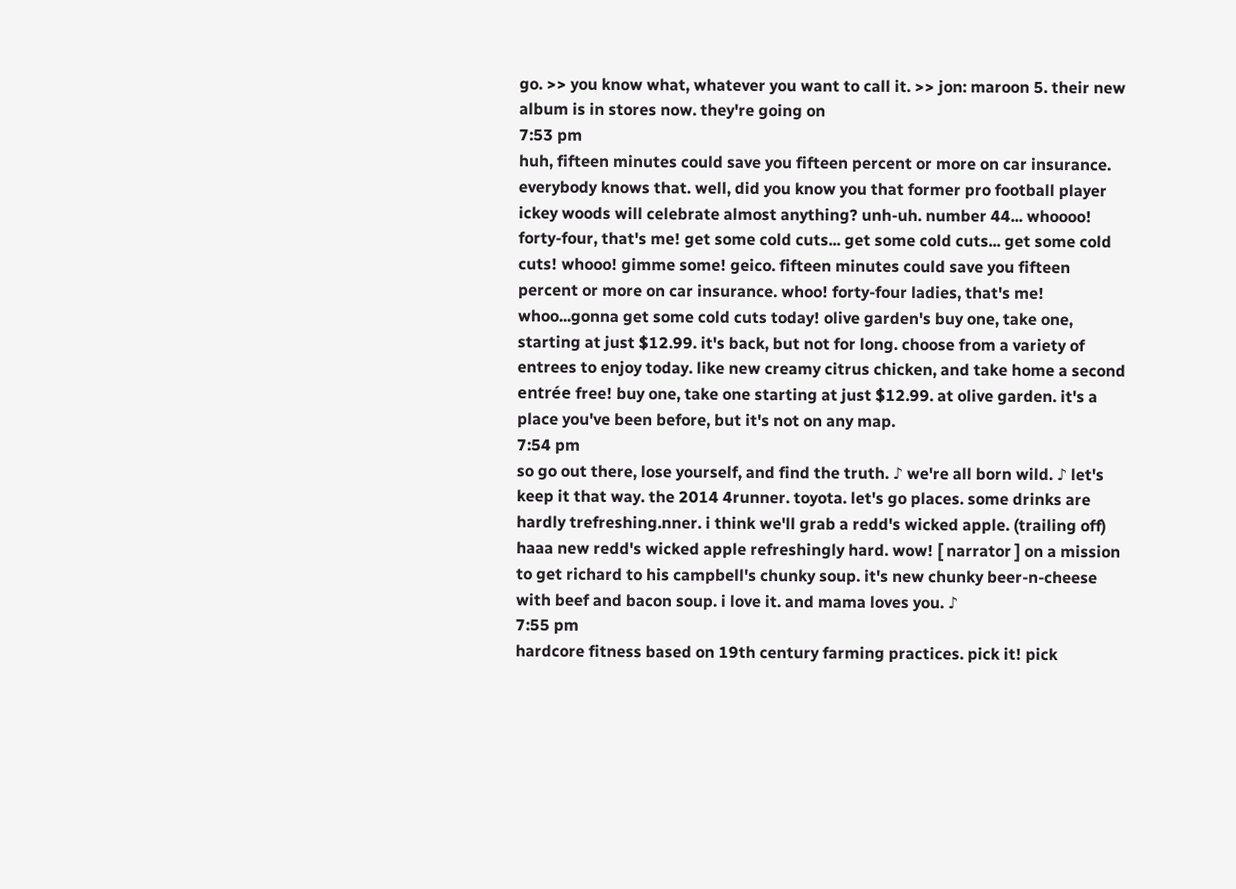go. >> you know what, whatever you want to call it. >> jon: maroon 5. their new album is in stores now. they're going on
7:53 pm
huh, fifteen minutes could save you fifteen percent or more on car insurance. everybody knows that. well, did you know you that former pro football player ickey woods will celebrate almost anything? unh-uh. number 44... whoooo! forty-four, that's me! get some cold cuts... get some cold cuts... get some cold cuts! whooo! gimme some! geico. fifteen minutes could save you fifteen percent or more on car insurance. whoo! forty-four ladies, that's me! whoo...gonna get some cold cuts today! olive garden's buy one, take one, starting at just $12.99. it's back, but not for long. choose from a variety of entrees to enjoy today. like new creamy citrus chicken, and take home a second entrée free! buy one, take one starting at just $12.99. at olive garden. it's a place you've been before, but it's not on any map.
7:54 pm
so go out there, lose yourself, and find the truth. ♪ we're all born wild. ♪ let's keep it that way. the 2014 4runner. toyota. let's go places. some drinks are hardly trefreshing.nner. i think we'll grab a redd's wicked apple. (trailing off) haaa new redd's wicked apple refreshingly hard. wow! [ narrator ] on a mission to get richard to his campbell's chunky soup. it's new chunky beer-n-cheese with beef and bacon soup. i love it. and mama loves you. ♪
7:55 pm
hardcore fitness based on 19th century farming practices. pick it! pick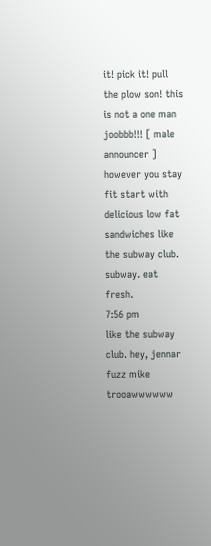it! pick it! pull the plow son! this is not a one man joobbb!!! [ male announcer ] however you stay fit start with delicious low fat sandwiches like the subway club. subway. eat fresh.
7:56 pm
like the subway club. hey, jennar fuzz mike trooawwwwww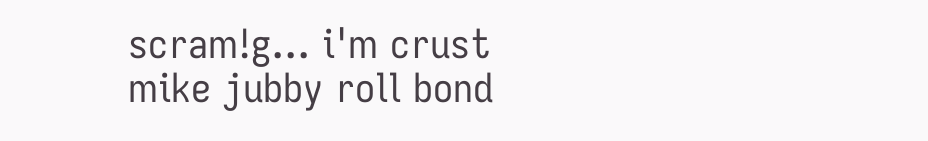scram!g... i'm crust mike jubby roll bond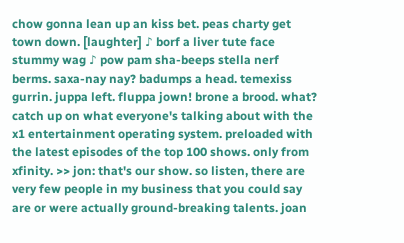chow gonna lean up an kiss bet. peas charty get town down. [laughter] ♪ borf a liver tute face stummy wag ♪ pow pam sha-beeps stella nerf berms. saxa-nay nay? badumps a head. temexiss gurrin. juppa left. fluppa jown! brone a brood. what? catch up on what everyone's talking about with the x1 entertainment operating system. preloaded with the latest episodes of the top 100 shows. only from xfinity. >> jon: that's our show. so listen, there are very few people in my business that you could say are or were actually ground-breaking talents. joan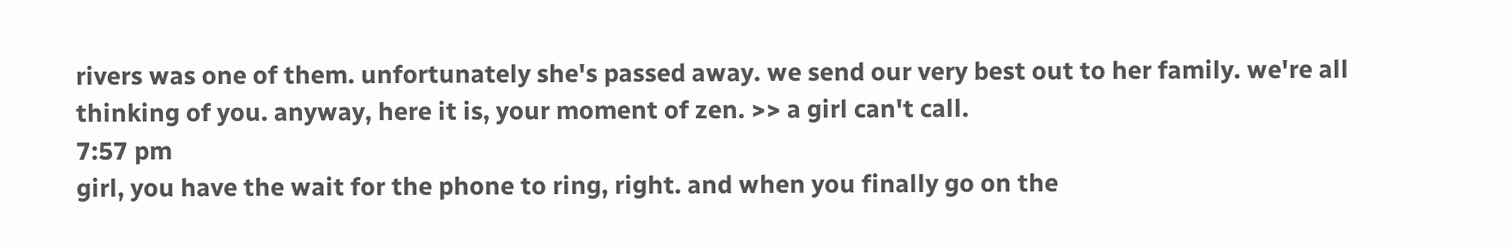rivers was one of them. unfortunately she's passed away. we send our very best out to her family. we're all thinking of you. anyway, here it is, your moment of zen. >> a girl can't call.
7:57 pm
girl, you have the wait for the phone to ring, right. and when you finally go on the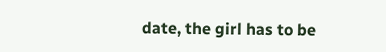date, the girl has to be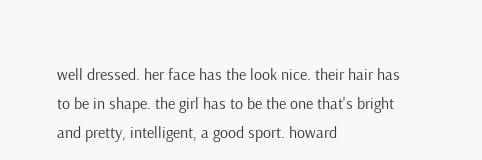well dressed. her face has the look nice. their hair has to be in shape. the girl has to be the one that's bright and pretty, intelligent, a good sport. howard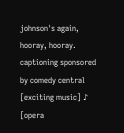johnson's again, hooray, hooray. captioning sponsored by comedy central [exciting music] ♪ [opera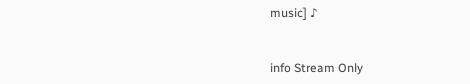music] ♪


info Stream Only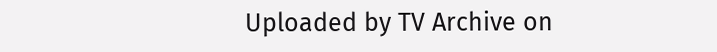Uploaded by TV Archive on